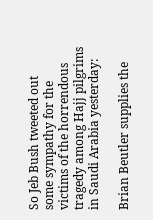So Jeb Bush tweeted out some sympathy for the victims of the horrendous tragedy among Hajj pilgrims in Saudi Arabia yesterday:

Brian Beutler supplies the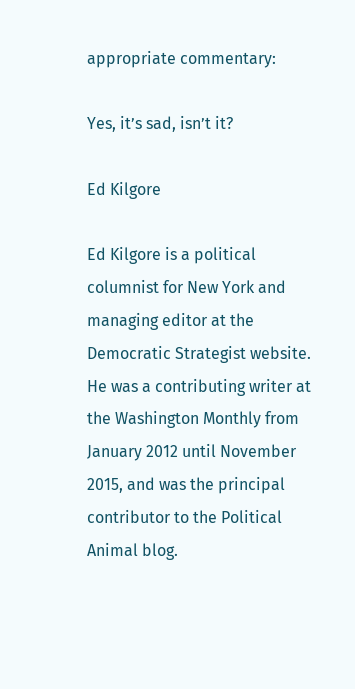appropriate commentary:

Yes, it’s sad, isn’t it?

Ed Kilgore

Ed Kilgore is a political columnist for New York and managing editor at the Democratic Strategist website. He was a contributing writer at the Washington Monthly from January 2012 until November 2015, and was the principal contributor to the Political Animal blog.